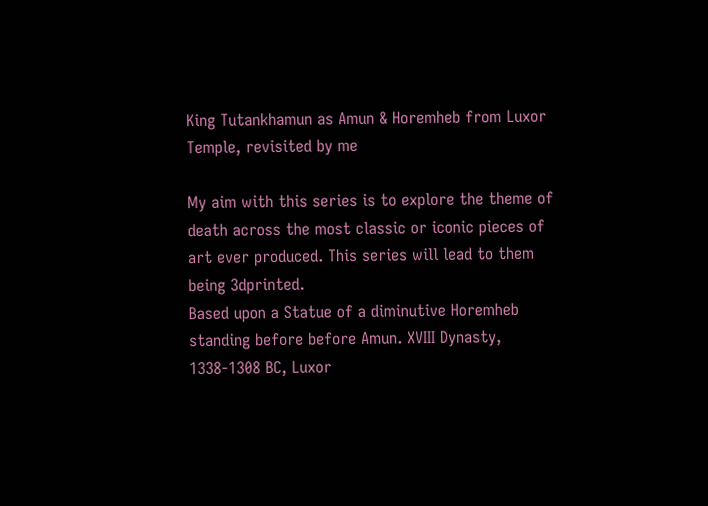King Tutankhamun as Amun & Horemheb from Luxor Temple, revisited by me

My aim with this series is to explore the theme of death across the most classic or iconic pieces of art ever produced. This series will lead to them being 3dprinted.
Based upon a Statue of a diminutive Horemheb standing before before Amun. XVIII Dynasty, 1338-1308 BC, Luxor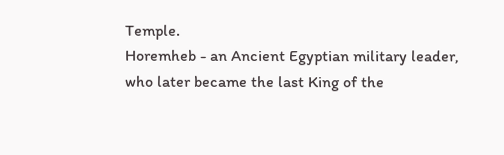Temple.
Horemheb - an Ancient Egyptian military leader, who later became the last King of the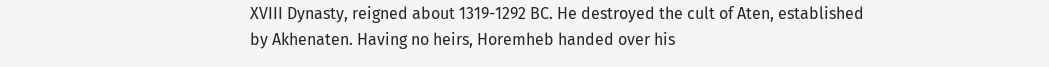XVIII Dynasty, reigned about 1319-1292 BC. He destroyed the cult of Aten, established by Akhenaten. Having no heirs, Horemheb handed over his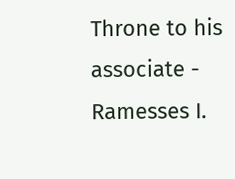Throne to his associate - Ramesses I.